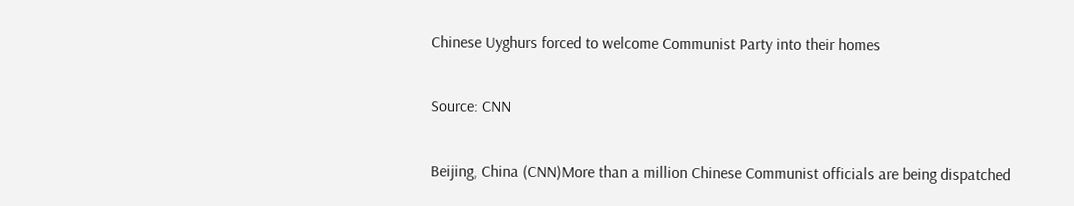Chinese Uyghurs forced to welcome Communist Party into their homes

Source: CNN

Beijing, China (CNN)More than a million Chinese Communist officials are being dispatched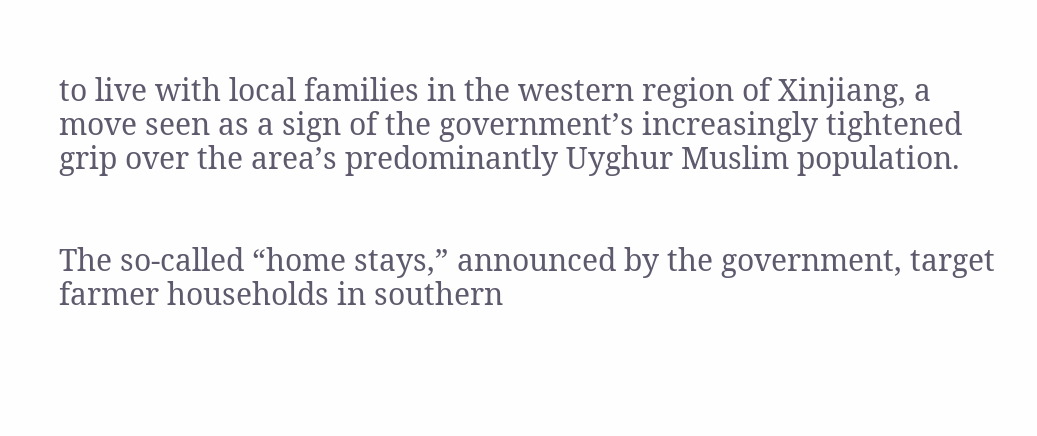to live with local families in the western region of Xinjiang, a move seen as a sign of the government’s increasingly tightened grip over the area’s predominantly Uyghur Muslim population.


The so-called “home stays,” announced by the government, target farmer households in southern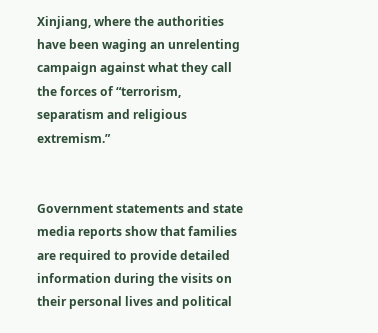Xinjiang, where the authorities have been waging an unrelenting campaign against what they call the forces of “terrorism, separatism and religious extremism.”


Government statements and state media reports show that families are required to provide detailed information during the visits on their personal lives and political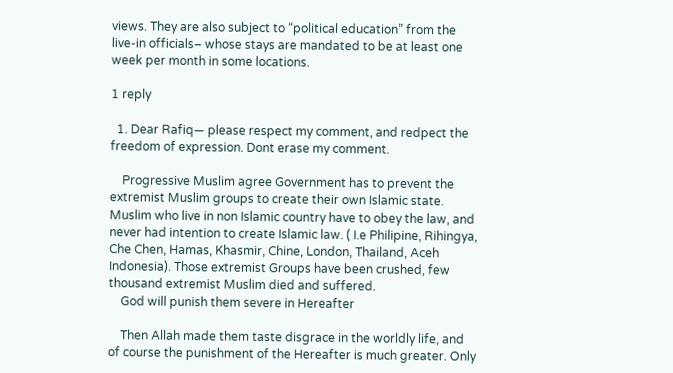views. They are also subject to “political education” from the live-in officials– whose stays are mandated to be at least one week per month in some locations.

1 reply

  1. Dear Rafiq— please respect my comment, and redpect the freedom of expression. Dont erase my comment.

    Progressive Muslim agree Government has to prevent the extremist Muslim groups to create their own Islamic state. Muslim who live in non Islamic country have to obey the law, and never had intention to create Islamic law. ( I.e Philipine, Rihingya, Che Chen, Hamas, Khasmir, Chine, London, Thailand, Aceh Indonesia). Those extremist Groups have been crushed, few thousand extremist Muslim died and suffered.
    God will punish them severe in Hereafter

    Then Allah made them taste disgrace in the worldly life, and of course the punishment of the Hereafter is much greater. Only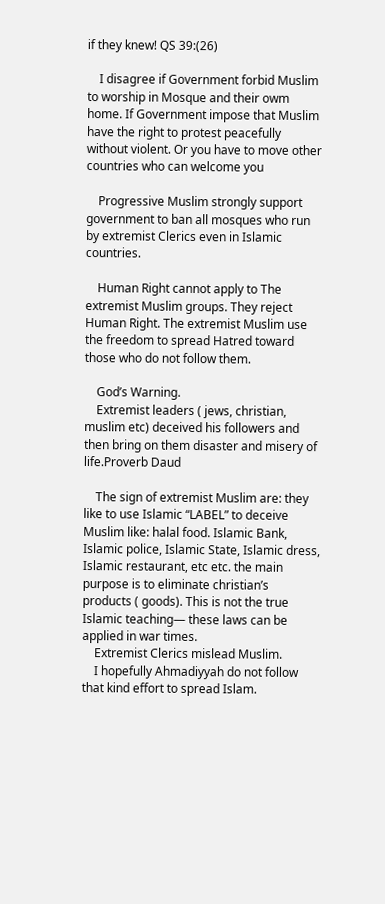if they knew! QS 39:(26)

    I disagree if Government forbid Muslim to worship in Mosque and their owm home. If Government impose that Muslim have the right to protest peacefully without violent. Or you have to move other countries who can welcome you

    Progressive Muslim strongly support government to ban all mosques who run by extremist Clerics even in Islamic countries.

    Human Right cannot apply to The extremist Muslim groups. They reject Human Right. The extremist Muslim use the freedom to spread Hatred toward those who do not follow them.

    God’s Warning.
    Extremist leaders ( jews, christian, muslim etc) deceived his followers and then bring on them disaster and misery of life.Proverb Daud

    The sign of extremist Muslim are: they like to use Islamic “LABEL” to deceive Muslim like: halal food. Islamic Bank, Islamic police, Islamic State, Islamic dress, Islamic restaurant, etc etc. the main purpose is to eliminate christian’s products ( goods). This is not the true Islamic teaching— these laws can be applied in war times.
    Extremist Clerics mislead Muslim.
    I hopefully Ahmadiyyah do not follow that kind effort to spread Islam.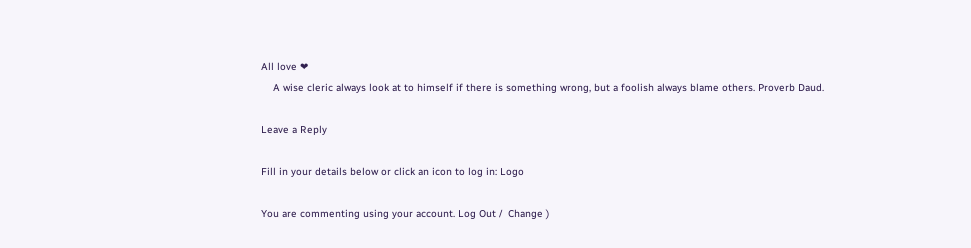All love ❤
    A wise cleric always look at to himself if there is something wrong, but a foolish always blame others. Proverb Daud.

Leave a Reply

Fill in your details below or click an icon to log in: Logo

You are commenting using your account. Log Out /  Change )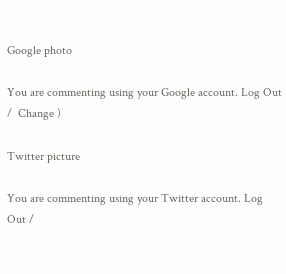Google photo

You are commenting using your Google account. Log Out /  Change )

Twitter picture

You are commenting using your Twitter account. Log Out /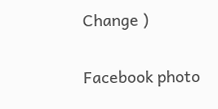Change )

Facebook photo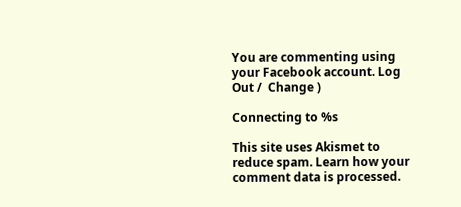You are commenting using your Facebook account. Log Out /  Change )

Connecting to %s

This site uses Akismet to reduce spam. Learn how your comment data is processed.